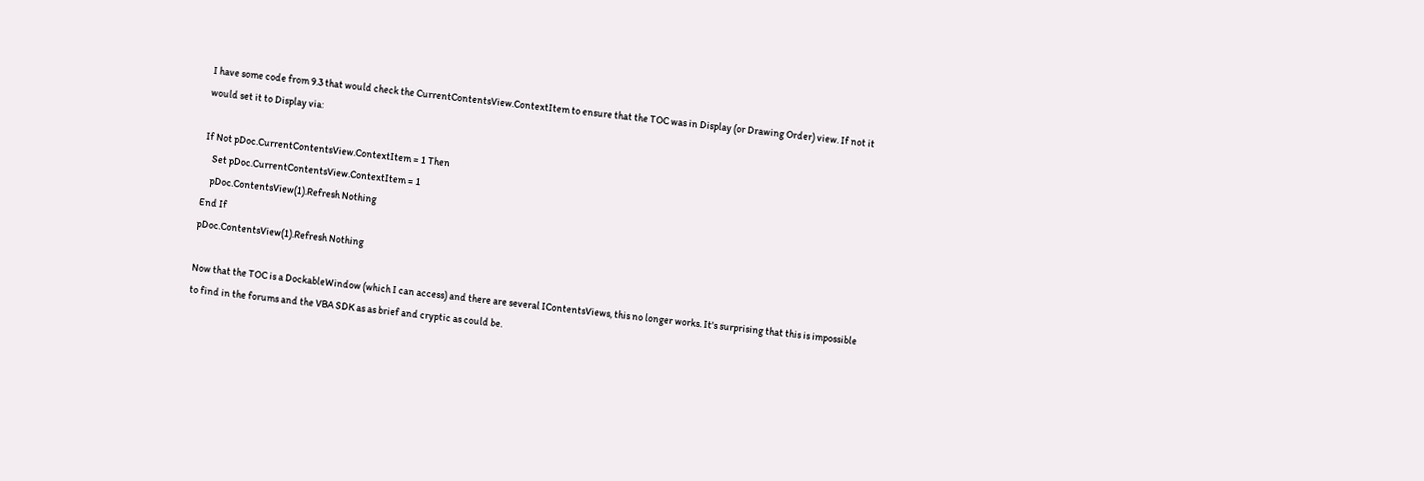I have some code from 9.3 that would check the CurrentContentsView.ContextItem to ensure that the TOC was in Display (or Drawing Order) view. If not it would set it to Display via:

If Not pDoc.CurrentContentsView.ContextItem = 1 Then
    Set pDoc.CurrentContentsView.ContextItem = 1
    pDoc.ContentsView(1).Refresh Nothing
End If
pDoc.ContentsView(1).Refresh Nothing

Now that the TOC is a DockableWindow (which I can access) and there are several IContentsViews, this no longer works. It's surprising that this is impossible to find in the forums and the VBA SDK as as brief and cryptic as could be.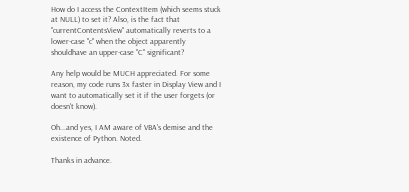How do I access the ContextItem (which seems stuck at NULL) to set it? Also, is the fact that "currentContentsView" automatically reverts to a lower-case "c" when the object apparently shouldhave an upper-case "C" significant?

Any help would be MUCH appreciated. For some reason, my code runs 3x faster in Display View and I want to automatically set it if the user forgets (or doesn't know).

Oh...and yes, I AM aware of VBA's demise and the existence of Python. Noted.

Thanks in advance.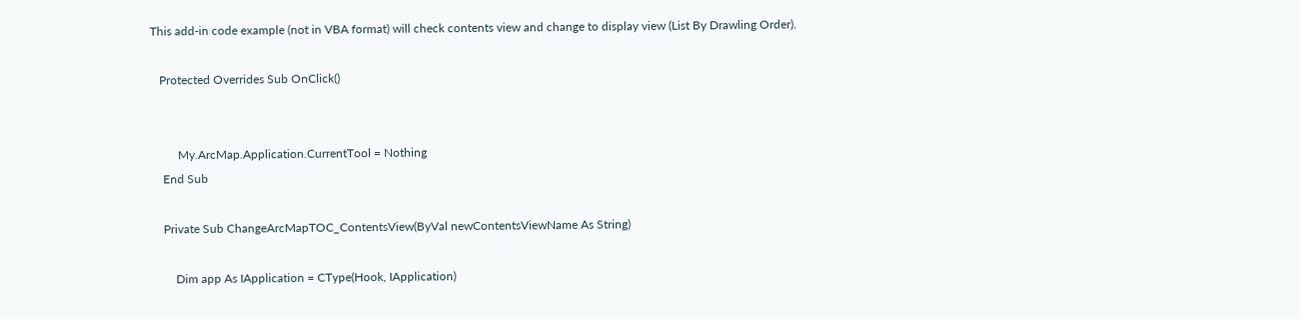This add-in code example (not in VBA format) will check contents view and change to display view (List By Drawling Order).

   Protected Overrides Sub OnClick()


         My.ArcMap.Application.CurrentTool = Nothing
    End Sub

    Private Sub ChangeArcMapTOC_ContentsView(ByVal newContentsViewName As String)

        Dim app As IApplication = CType(Hook, IApplication)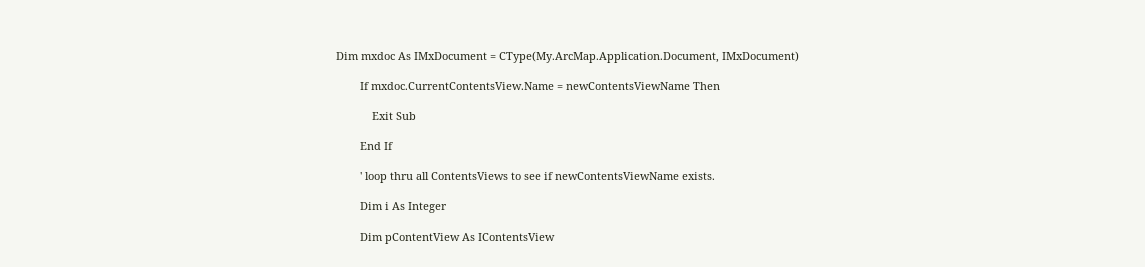Dim mxdoc As IMxDocument = CType(My.ArcMap.Application.Document, IMxDocument)

        If mxdoc.CurrentContentsView.Name = newContentsViewName Then

            Exit Sub

        End If

        ' loop thru all ContentsViews to see if newContentsViewName exists.

        Dim i As Integer

        Dim pContentView As IContentsView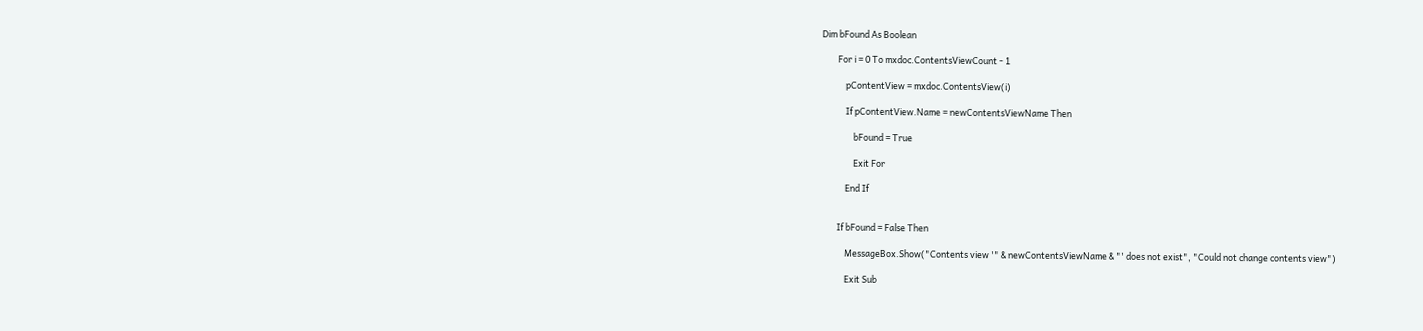Dim bFound As Boolean

        For i = 0 To mxdoc.ContentsViewCount - 1

            pContentView = mxdoc.ContentsView(i)

            If pContentView.Name = newContentsViewName Then

                bFound = True

                Exit For

            End If


        If bFound = False Then

            MessageBox.Show("Contents view '" & newContentsViewName & "' does not exist", "Could not change contents view")

            Exit Sub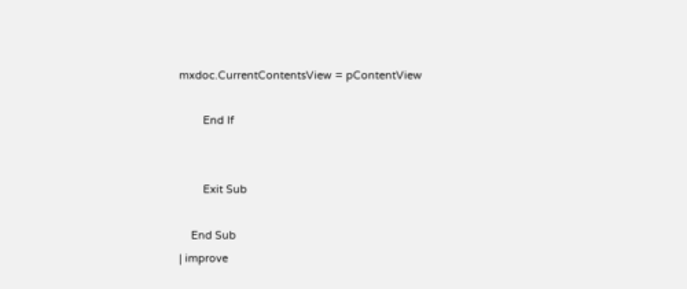mxdoc.CurrentContentsView = pContentView

        End If


        Exit Sub

    End Sub
| improve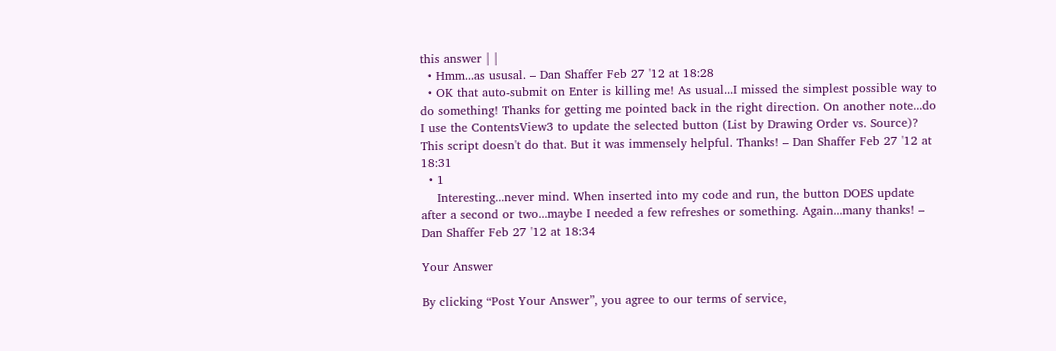this answer | |
  • Hmm...as ususal. – Dan Shaffer Feb 27 '12 at 18:28
  • OK that auto-submit on Enter is killing me! As usual...I missed the simplest possible way to do something! Thanks for getting me pointed back in the right direction. On another note...do I use the ContentsView3 to update the selected button (List by Drawing Order vs. Source)? This script doesn't do that. But it was immensely helpful. Thanks! – Dan Shaffer Feb 27 '12 at 18:31
  • 1
    Interesting...never mind. When inserted into my code and run, the button DOES update after a second or two...maybe I needed a few refreshes or something. Again...many thanks! – Dan Shaffer Feb 27 '12 at 18:34

Your Answer

By clicking “Post Your Answer”, you agree to our terms of service,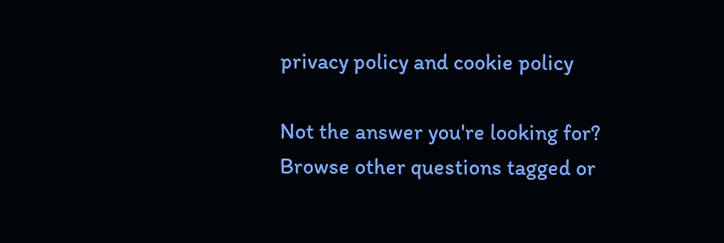privacy policy and cookie policy

Not the answer you're looking for? Browse other questions tagged or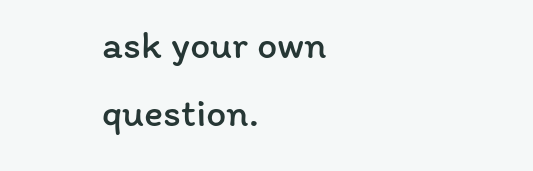ask your own question.